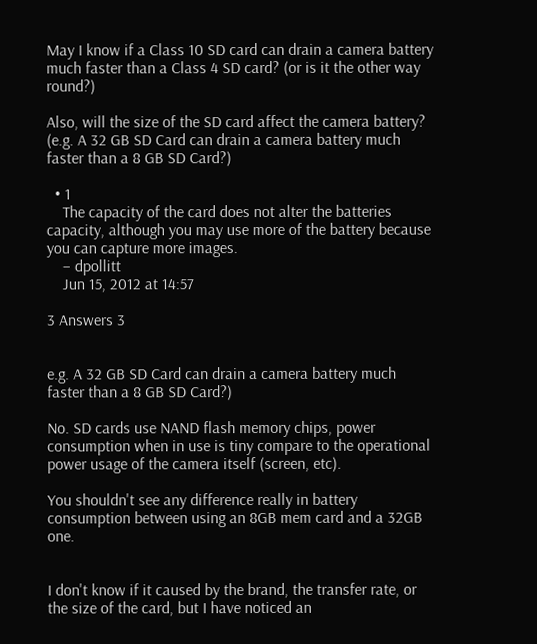May I know if a Class 10 SD card can drain a camera battery much faster than a Class 4 SD card? (or is it the other way round?)

Also, will the size of the SD card affect the camera battery? (e.g. A 32 GB SD Card can drain a camera battery much faster than a 8 GB SD Card?)

  • 1
    The capacity of the card does not alter the batteries capacity, although you may use more of the battery because you can capture more images.
    – dpollitt
    Jun 15, 2012 at 14:57

3 Answers 3


e.g. A 32 GB SD Card can drain a camera battery much faster than a 8 GB SD Card?)

No. SD cards use NAND flash memory chips, power consumption when in use is tiny compare to the operational power usage of the camera itself (screen, etc).

You shouldn't see any difference really in battery consumption between using an 8GB mem card and a 32GB one.


I don't know if it caused by the brand, the transfer rate, or the size of the card, but I have noticed an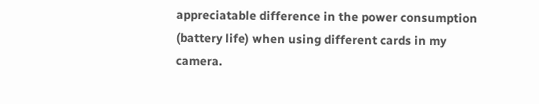appreciatable difference in the power consumption (battery life) when using different cards in my camera.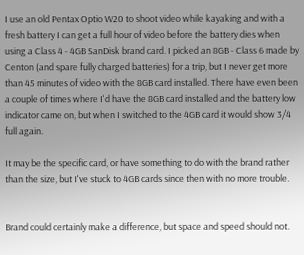I use an old Pentax Optio W20 to shoot video while kayaking and with a fresh battery I can get a full hour of video before the battery dies when using a Class 4 - 4GB SanDisk brand card. I picked an 8GB - Class 6 made by Centon (and spare fully charged batteries) for a trip, but I never get more than 45 minutes of video with the 8GB card installed. There have even been a couple of times where I'd have the 8GB card installed and the battery low indicator came on, but when I switched to the 4GB card it would show 3/4 full again.

It may be the specific card, or have something to do with the brand rather than the size, but I've stuck to 4GB cards since then with no more trouble.


Brand could certainly make a difference, but space and speed should not.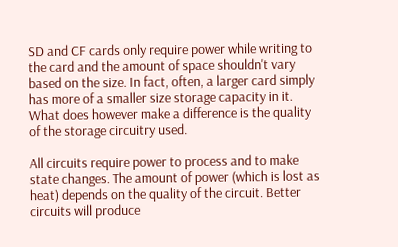SD and CF cards only require power while writing to the card and the amount of space shouldn't vary based on the size. In fact, often, a larger card simply has more of a smaller size storage capacity in it. What does however make a difference is the quality of the storage circuitry used.

All circuits require power to process and to make state changes. The amount of power (which is lost as heat) depends on the quality of the circuit. Better circuits will produce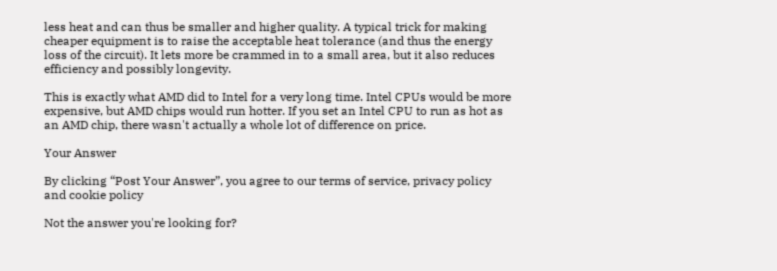less heat and can thus be smaller and higher quality. A typical trick for making cheaper equipment is to raise the acceptable heat tolerance (and thus the energy loss of the circuit). It lets more be crammed in to a small area, but it also reduces efficiency and possibly longevity.

This is exactly what AMD did to Intel for a very long time. Intel CPUs would be more expensive, but AMD chips would run hotter. If you set an Intel CPU to run as hot as an AMD chip, there wasn't actually a whole lot of difference on price.

Your Answer

By clicking “Post Your Answer”, you agree to our terms of service, privacy policy and cookie policy

Not the answer you're looking for?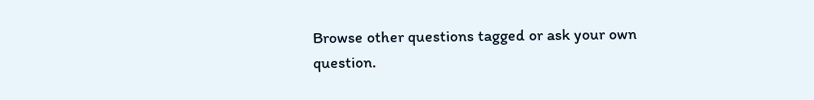Browse other questions tagged or ask your own question.